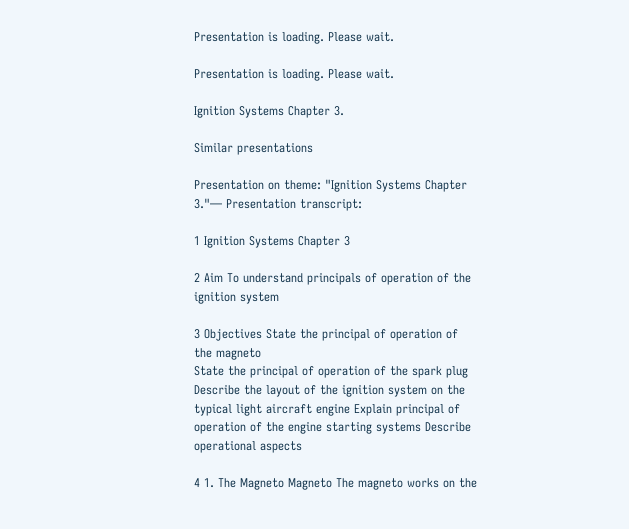Presentation is loading. Please wait.

Presentation is loading. Please wait.

Ignition Systems Chapter 3.

Similar presentations

Presentation on theme: "Ignition Systems Chapter 3."— Presentation transcript:

1 Ignition Systems Chapter 3

2 Aim To understand principals of operation of the ignition system

3 Objectives State the principal of operation of the magneto
State the principal of operation of the spark plug Describe the layout of the ignition system on the typical light aircraft engine Explain principal of operation of the engine starting systems Describe operational aspects

4 1. The Magneto Magneto The magneto works on the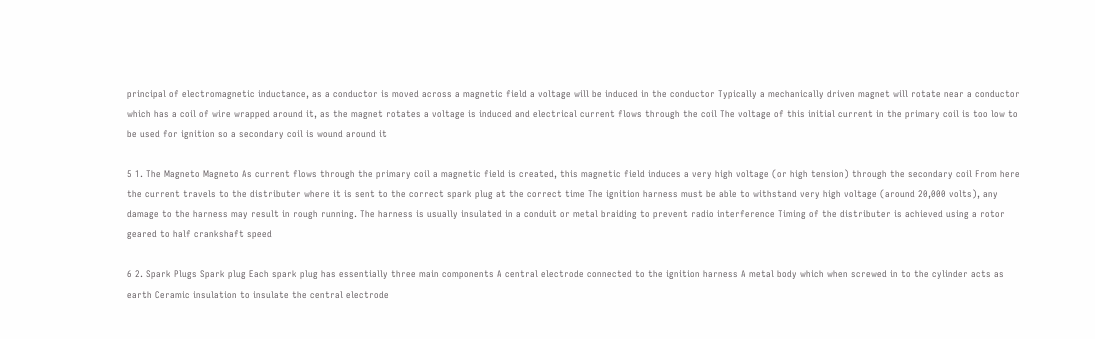principal of electromagnetic inductance, as a conductor is moved across a magnetic field a voltage will be induced in the conductor Typically a mechanically driven magnet will rotate near a conductor which has a coil of wire wrapped around it, as the magnet rotates a voltage is induced and electrical current flows through the coil The voltage of this initial current in the primary coil is too low to be used for ignition so a secondary coil is wound around it

5 1. The Magneto Magneto As current flows through the primary coil a magnetic field is created, this magnetic field induces a very high voltage (or high tension) through the secondary coil From here the current travels to the distributer where it is sent to the correct spark plug at the correct time The ignition harness must be able to withstand very high voltage (around 20,000 volts), any damage to the harness may result in rough running. The harness is usually insulated in a conduit or metal braiding to prevent radio interference Timing of the distributer is achieved using a rotor geared to half crankshaft speed

6 2. Spark Plugs Spark plug Each spark plug has essentially three main components A central electrode connected to the ignition harness A metal body which when screwed in to the cylinder acts as earth Ceramic insulation to insulate the central electrode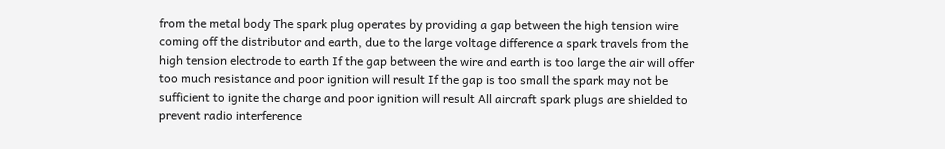from the metal body The spark plug operates by providing a gap between the high tension wire coming off the distributor and earth, due to the large voltage difference a spark travels from the high tension electrode to earth If the gap between the wire and earth is too large the air will offer too much resistance and poor ignition will result If the gap is too small the spark may not be sufficient to ignite the charge and poor ignition will result All aircraft spark plugs are shielded to prevent radio interference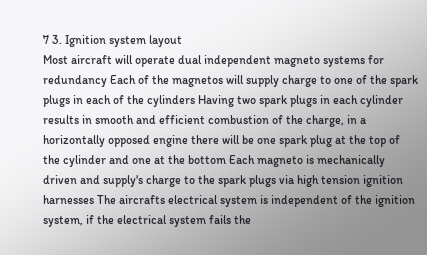7 3. Ignition system layout
Most aircraft will operate dual independent magneto systems for redundancy Each of the magnetos will supply charge to one of the spark plugs in each of the cylinders Having two spark plugs in each cylinder results in smooth and efficient combustion of the charge, in a horizontally opposed engine there will be one spark plug at the top of the cylinder and one at the bottom Each magneto is mechanically driven and supply's charge to the spark plugs via high tension ignition harnesses The aircrafts electrical system is independent of the ignition system, if the electrical system fails the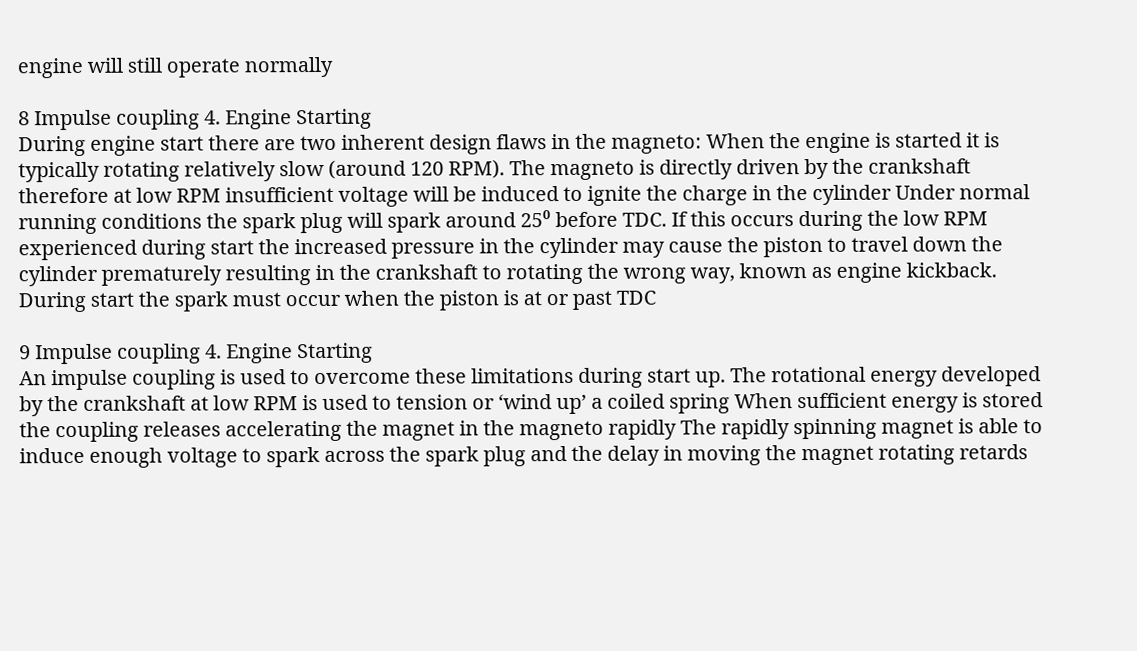engine will still operate normally

8 Impulse coupling 4. Engine Starting
During engine start there are two inherent design flaws in the magneto: When the engine is started it is typically rotating relatively slow (around 120 RPM). The magneto is directly driven by the crankshaft therefore at low RPM insufficient voltage will be induced to ignite the charge in the cylinder Under normal running conditions the spark plug will spark around 25⁰ before TDC. If this occurs during the low RPM experienced during start the increased pressure in the cylinder may cause the piston to travel down the cylinder prematurely resulting in the crankshaft to rotating the wrong way, known as engine kickback. During start the spark must occur when the piston is at or past TDC

9 Impulse coupling 4. Engine Starting
An impulse coupling is used to overcome these limitations during start up. The rotational energy developed by the crankshaft at low RPM is used to tension or ‘wind up’ a coiled spring When sufficient energy is stored the coupling releases accelerating the magnet in the magneto rapidly The rapidly spinning magnet is able to induce enough voltage to spark across the spark plug and the delay in moving the magnet rotating retards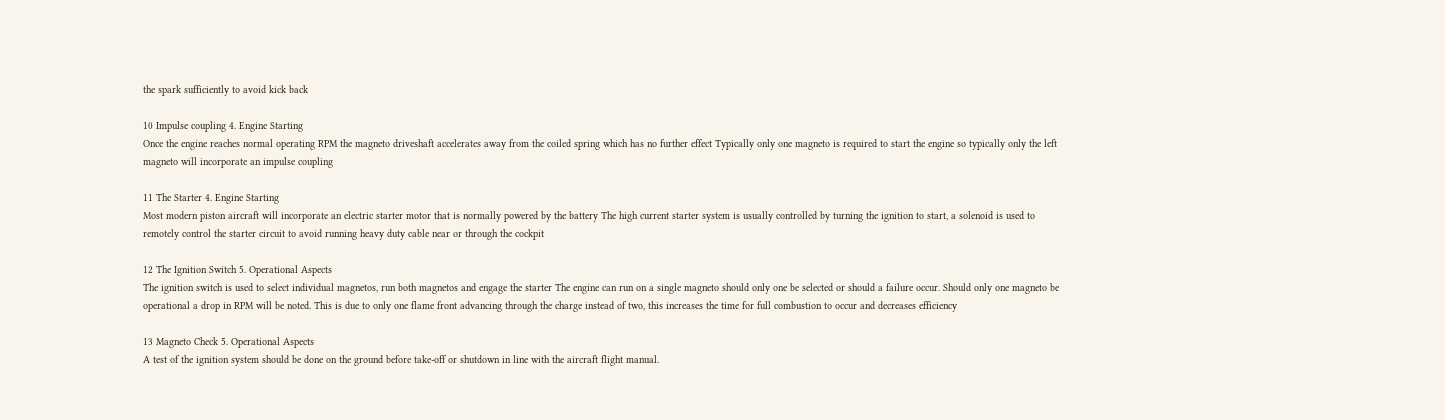the spark sufficiently to avoid kick back

10 Impulse coupling 4. Engine Starting
Once the engine reaches normal operating RPM the magneto driveshaft accelerates away from the coiled spring which has no further effect Typically only one magneto is required to start the engine so typically only the left magneto will incorporate an impulse coupling

11 The Starter 4. Engine Starting
Most modern piston aircraft will incorporate an electric starter motor that is normally powered by the battery The high current starter system is usually controlled by turning the ignition to start, a solenoid is used to remotely control the starter circuit to avoid running heavy duty cable near or through the cockpit

12 The Ignition Switch 5. Operational Aspects
The ignition switch is used to select individual magnetos, run both magnetos and engage the starter The engine can run on a single magneto should only one be selected or should a failure occur. Should only one magneto be operational a drop in RPM will be noted. This is due to only one flame front advancing through the charge instead of two, this increases the time for full combustion to occur and decreases efficiency

13 Magneto Check 5. Operational Aspects
A test of the ignition system should be done on the ground before take-off or shutdown in line with the aircraft flight manual.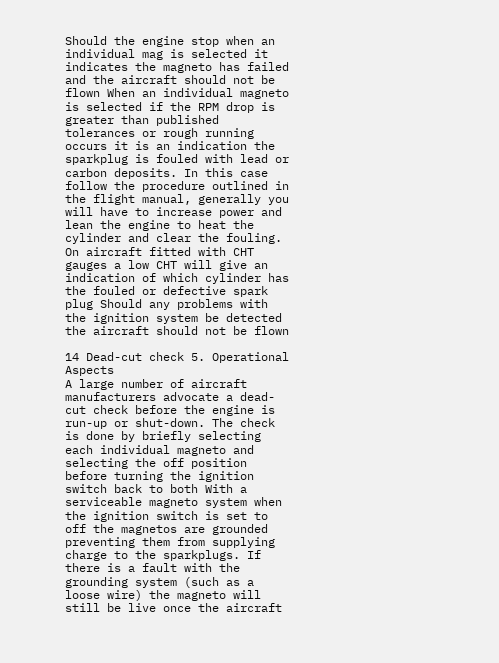Should the engine stop when an individual mag is selected it indicates the magneto has failed and the aircraft should not be flown When an individual magneto is selected if the RPM drop is greater than published tolerances or rough running occurs it is an indication the sparkplug is fouled with lead or carbon deposits. In this case follow the procedure outlined in the flight manual, generally you will have to increase power and lean the engine to heat the cylinder and clear the fouling. On aircraft fitted with CHT gauges a low CHT will give an indication of which cylinder has the fouled or defective spark plug Should any problems with the ignition system be detected the aircraft should not be flown

14 Dead-cut check 5. Operational Aspects
A large number of aircraft manufacturers advocate a dead-cut check before the engine is run-up or shut-down. The check is done by briefly selecting each individual magneto and selecting the off position before turning the ignition switch back to both With a serviceable magneto system when the ignition switch is set to off the magnetos are grounded preventing them from supplying charge to the sparkplugs. If there is a fault with the grounding system (such as a loose wire) the magneto will still be live once the aircraft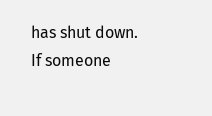has shut down. If someone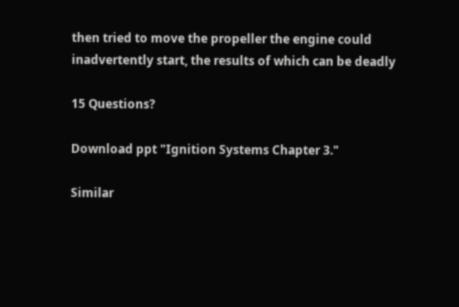then tried to move the propeller the engine could inadvertently start, the results of which can be deadly

15 Questions?

Download ppt "Ignition Systems Chapter 3."

Similar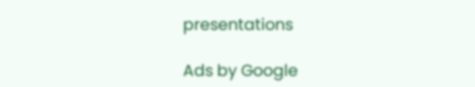presentations

Ads by Google